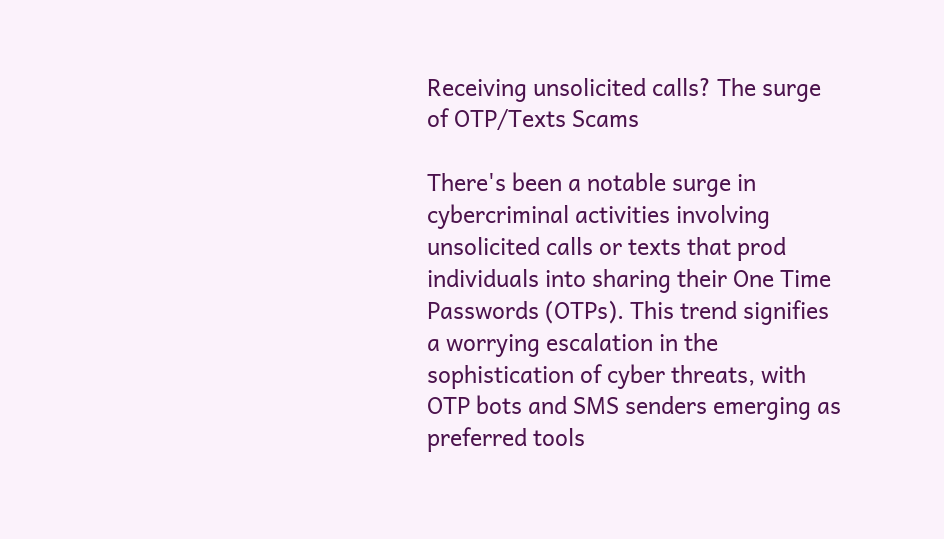Receiving unsolicited calls? The surge of OTP/Texts Scams

There's been a notable surge in cybercriminal activities involving unsolicited calls or texts that prod individuals into sharing their One Time Passwords (OTPs). This trend signifies a worrying escalation in the sophistication of cyber threats, with OTP bots and SMS senders emerging as preferred tools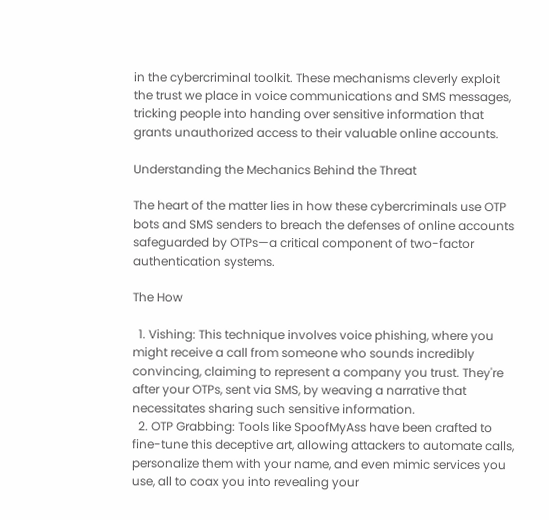in the cybercriminal toolkit. These mechanisms cleverly exploit the trust we place in voice communications and SMS messages, tricking people into handing over sensitive information that grants unauthorized access to their valuable online accounts.

Understanding the Mechanics Behind the Threat

The heart of the matter lies in how these cybercriminals use OTP bots and SMS senders to breach the defenses of online accounts safeguarded by OTPs—a critical component of two-factor authentication systems.

The How

  1. Vishing: This technique involves voice phishing, where you might receive a call from someone who sounds incredibly convincing, claiming to represent a company you trust. They're after your OTPs, sent via SMS, by weaving a narrative that necessitates sharing such sensitive information.
  2. OTP Grabbing: Tools like SpoofMyAss have been crafted to fine-tune this deceptive art, allowing attackers to automate calls, personalize them with your name, and even mimic services you use, all to coax you into revealing your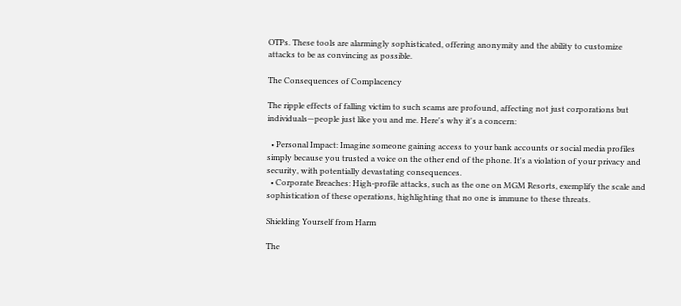OTPs. These tools are alarmingly sophisticated, offering anonymity and the ability to customize attacks to be as convincing as possible.

The Consequences of Complacency

The ripple effects of falling victim to such scams are profound, affecting not just corporations but individuals—people just like you and me. Here's why it's a concern:

  • Personal Impact: Imagine someone gaining access to your bank accounts or social media profiles simply because you trusted a voice on the other end of the phone. It's a violation of your privacy and security, with potentially devastating consequences.
  • Corporate Breaches: High-profile attacks, such as the one on MGM Resorts, exemplify the scale and sophistication of these operations, highlighting that no one is immune to these threats.

Shielding Yourself from Harm

The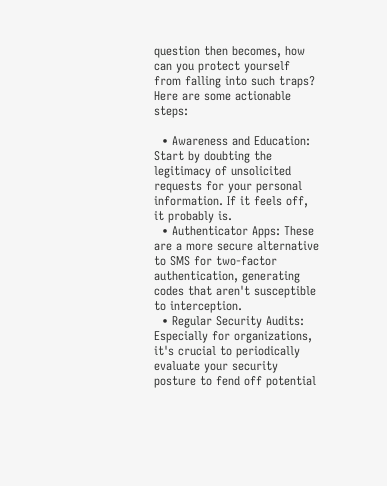question then becomes, how can you protect yourself from falling into such traps? Here are some actionable steps:

  • Awareness and Education: Start by doubting the legitimacy of unsolicited requests for your personal information. If it feels off, it probably is.
  • Authenticator Apps: These are a more secure alternative to SMS for two-factor authentication, generating codes that aren't susceptible to interception.
  • Regular Security Audits: Especially for organizations, it's crucial to periodically evaluate your security posture to fend off potential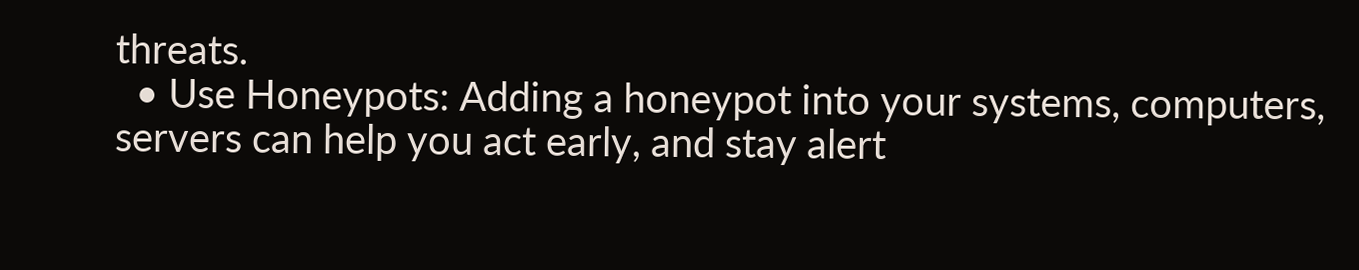threats.
  • Use Honeypots: Adding a honeypot into your systems, computers, servers can help you act early, and stay alert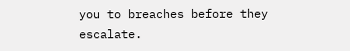you to breaches before they escalate.